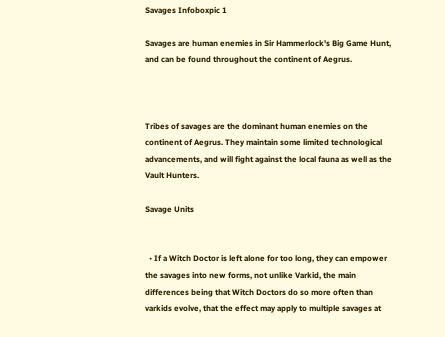Savages Infoboxpic 1

Savages are human enemies in Sir Hammerlock's Big Game Hunt, and can be found throughout the continent of Aegrus.



Tribes of savages are the dominant human enemies on the continent of Aegrus. They maintain some limited technological advancements, and will fight against the local fauna as well as the Vault Hunters.

Savage Units


  • If a Witch Doctor is left alone for too long, they can empower the savages into new forms, not unlike Varkid, the main differences being that Witch Doctors do so more often than varkids evolve, that the effect may apply to multiple savages at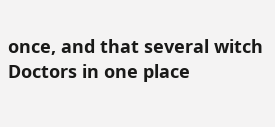once, and that several witch Doctors in one place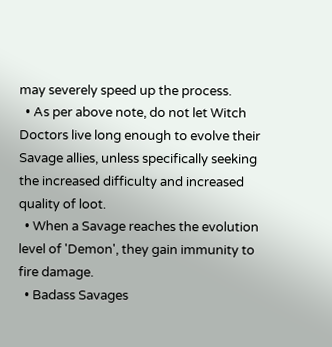may severely speed up the process.
  • As per above note, do not let Witch Doctors live long enough to evolve their Savage allies, unless specifically seeking the increased difficulty and increased quality of loot.
  • When a Savage reaches the evolution level of 'Demon', they gain immunity to fire damage.
  • Badass Savages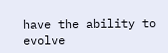have the ability to evolve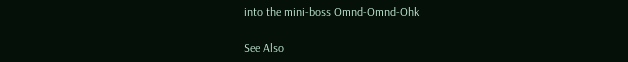into the mini-boss Omnd-Omnd-Ohk

See Also